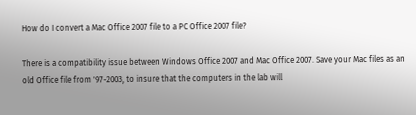How do I convert a Mac Office 2007 file to a PC Office 2007 file?

There is a compatibility issue between Windows Office 2007 and Mac Office 2007. Save your Mac files as an old Office file from '97-2003, to insure that the computers in the lab will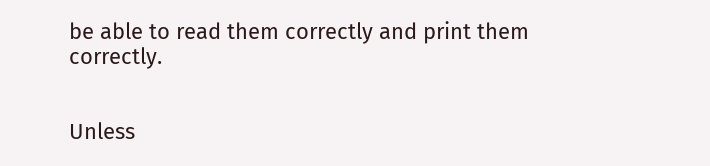be able to read them correctly and print them correctly.


Unless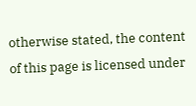otherwise stated, the content of this page is licensed under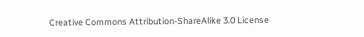Creative Commons Attribution-ShareAlike 3.0 License